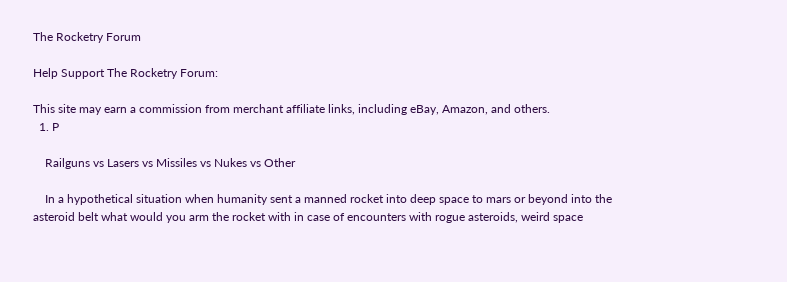The Rocketry Forum

Help Support The Rocketry Forum:

This site may earn a commission from merchant affiliate links, including eBay, Amazon, and others.
  1. P

    Railguns vs Lasers vs Missiles vs Nukes vs Other

    In a hypothetical situation when humanity sent a manned rocket into deep space to mars or beyond into the asteroid belt what would you arm the rocket with in case of encounters with rogue asteroids, weird space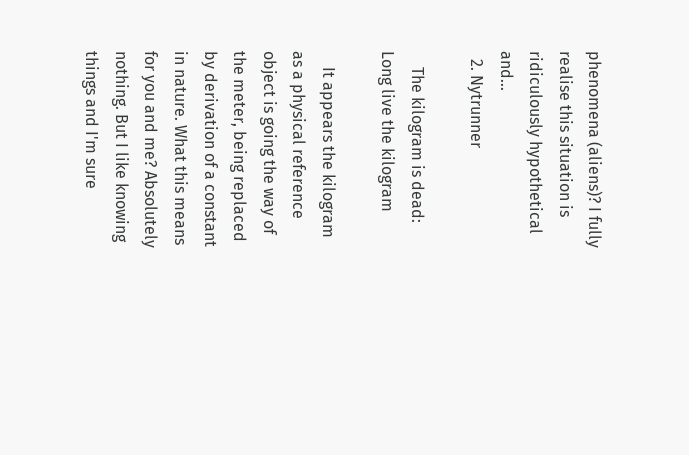phenomena (aliens)? I fully realise this situation is ridiculously hypothetical and...
  2. Nytrunner

    The kilogram is dead: Long live the kilogram

    It appears the kilogram as a physical reference object is going the way of the meter, being replaced by derivation of a constant in nature. What this means for you and me? Absolutely nothing. But I like knowing things and I'm sure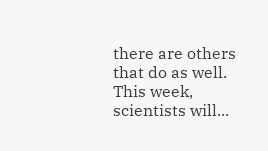there are others that do as well. This week, scientists will...